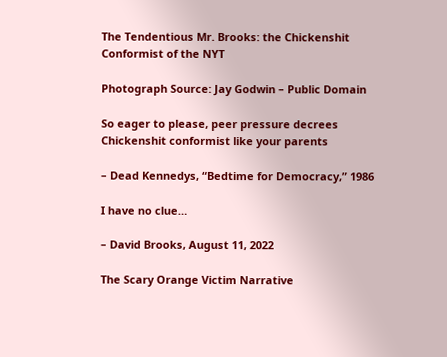The Tendentious Mr. Brooks: the Chickenshit Conformist of the NYT

Photograph Source: Jay Godwin – Public Domain

So eager to please, peer pressure decrees
Chickenshit conformist like your parents

– Dead Kennedys, “Bedtime for Democracy,” 1986

I have no clue…

– David Brooks, August 11, 2022

The Scary Orange Victim Narrative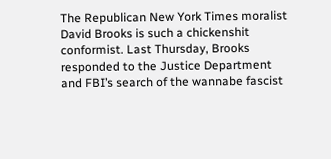The Republican New York Times moralist David Brooks is such a chickenshit conformist. Last Thursday, Brooks responded to the Justice Department and FBI’s search of the wannabe fascist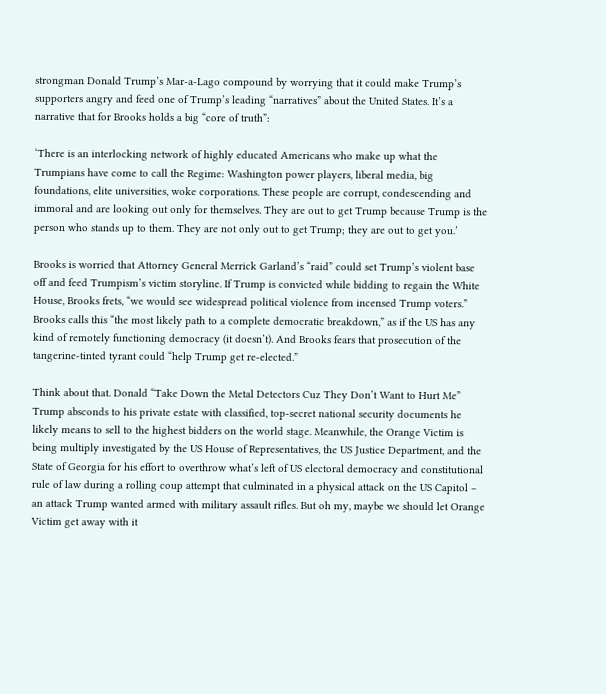strongman Donald Trump’s Mar-a-Lago compound by worrying that it could make Trump’s supporters angry and feed one of Trump’s leading “narratives” about the United States. It’s a narrative that for Brooks holds a big “core of truth”:

‘There is an interlocking network of highly educated Americans who make up what the Trumpians have come to call the Regime: Washington power players, liberal media, big foundations, elite universities, woke corporations. These people are corrupt, condescending and immoral and are looking out only for themselves. They are out to get Trump because Trump is the person who stands up to them. They are not only out to get Trump; they are out to get you.’

Brooks is worried that Attorney General Merrick Garland’s “raid” could set Trump’s violent base off and feed Trumpism’s victim storyline. If Trump is convicted while bidding to regain the White House, Brooks frets, “we would see widespread political violence from incensed Trump voters.” Brooks calls this “the most likely path to a complete democratic breakdown,” as if the US has any kind of remotely functioning democracy (it doesn’t). And Brooks fears that prosecution of the tangerine-tinted tyrant could “help Trump get re-elected.”

Think about that. Donald “Take Down the Metal Detectors Cuz They Don’t Want to Hurt Me” Trump absconds to his private estate with classified, top-secret national security documents he likely means to sell to the highest bidders on the world stage. Meanwhile, the Orange Victim is being multiply investigated by the US House of Representatives, the US Justice Department, and the State of Georgia for his effort to overthrow what’s left of US electoral democracy and constitutional rule of law during a rolling coup attempt that culminated in a physical attack on the US Capitol – an attack Trump wanted armed with military assault rifles. But oh my, maybe we should let Orange Victim get away with it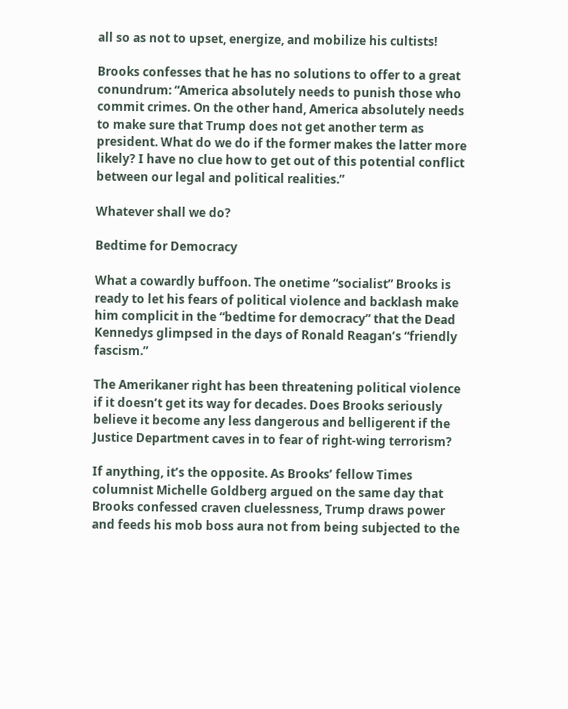all so as not to upset, energize, and mobilize his cultists!

Brooks confesses that he has no solutions to offer to a great conundrum: “America absolutely needs to punish those who commit crimes. On the other hand, America absolutely needs to make sure that Trump does not get another term as president. What do we do if the former makes the latter more likely? I have no clue how to get out of this potential conflict between our legal and political realities.”

Whatever shall we do?

Bedtime for Democracy

What a cowardly buffoon. The onetime “socialist” Brooks is ready to let his fears of political violence and backlash make him complicit in the “bedtime for democracy” that the Dead Kennedys glimpsed in the days of Ronald Reagan’s “friendly fascism.”

The Amerikaner right has been threatening political violence if it doesn’t get its way for decades. Does Brooks seriously believe it become any less dangerous and belligerent if the Justice Department caves in to fear of right-wing terrorism?

If anything, it’s the opposite. As Brooks’ fellow Times columnist Michelle Goldberg argued on the same day that Brooks confessed craven cluelessness, Trump draws power and feeds his mob boss aura not from being subjected to the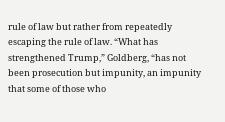rule of law but rather from repeatedly escaping the rule of law. “What has strengthened Trump,” Goldberg, “has not been prosecution but impunity, an impunity that some of those who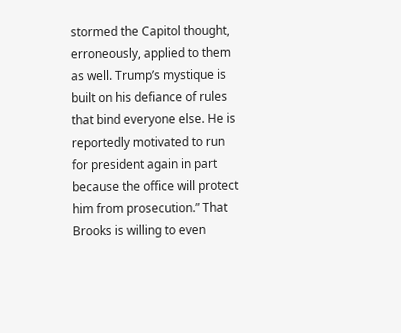stormed the Capitol thought, erroneously, applied to them as well. Trump’s mystique is built on his defiance of rules that bind everyone else. He is reportedly motivated to run for president again in part because the office will protect him from prosecution.” That Brooks is willing to even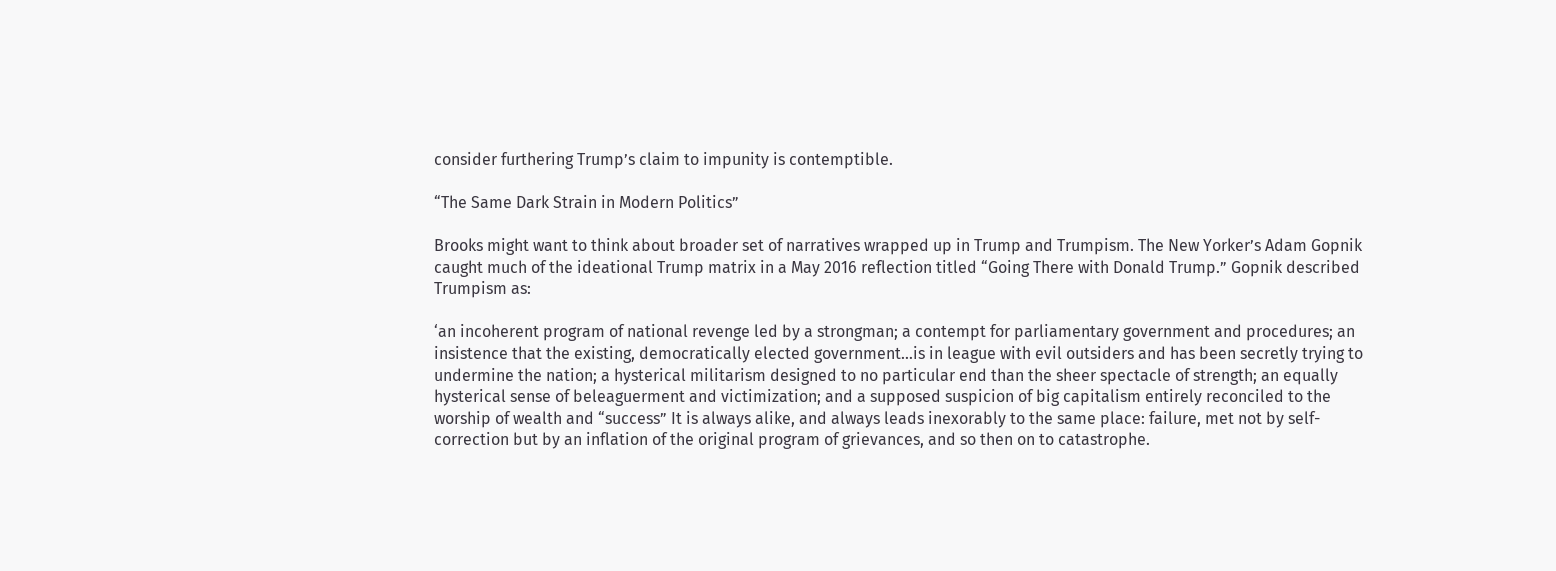consider furthering Trump’s claim to impunity is contemptible.

“The Same Dark Strain in Modern Politics”

Brooks might want to think about broader set of narratives wrapped up in Trump and Trumpism. The New Yorker’s Adam Gopnik caught much of the ideational Trump matrix in a May 2016 reflection titled “Going There with Donald Trump.” Gopnik described Trumpism as:

‘an incoherent program of national revenge led by a strongman; a contempt for parliamentary government and procedures; an insistence that the existing, democratically elected government…is in league with evil outsiders and has been secretly trying to undermine the nation; a hysterical militarism designed to no particular end than the sheer spectacle of strength; an equally hysterical sense of beleaguerment and victimization; and a supposed suspicion of big capitalism entirely reconciled to the worship of wealth and “success” It is always alike, and always leads inexorably to the same place: failure, met not by self-correction but by an inflation of the original program of grievances, and so then on to catastrophe.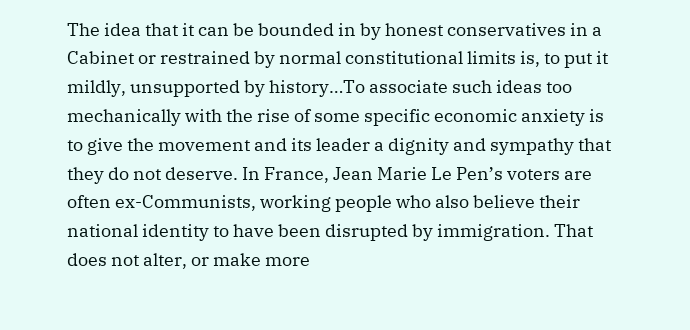The idea that it can be bounded in by honest conservatives in a Cabinet or restrained by normal constitutional limits is, to put it mildly, unsupported by history…To associate such ideas too mechanically with the rise of some specific economic anxiety is to give the movement and its leader a dignity and sympathy that they do not deserve. In France, Jean Marie Le Pen’s voters are often ex-Communists, working people who also believe their national identity to have been disrupted by immigration. That does not alter, or make more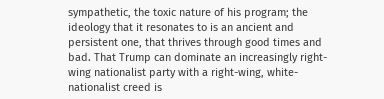sympathetic, the toxic nature of his program; the ideology that it resonates to is an ancient and persistent one, that thrives through good times and bad. That Trump can dominate an increasingly right-wing nationalist party with a right-wing, white-nationalist creed is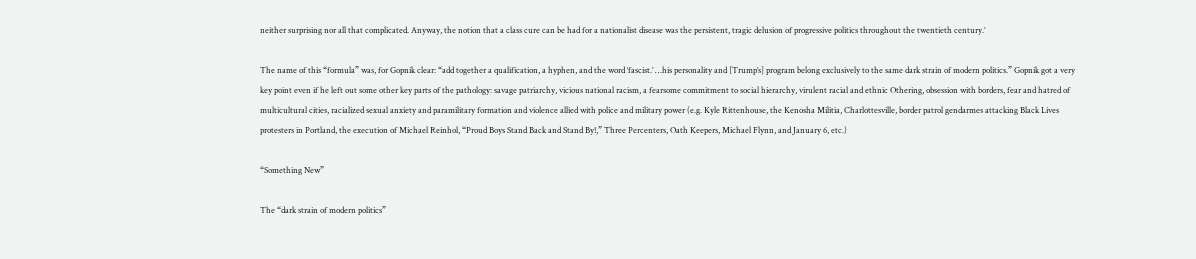neither surprising nor all that complicated. Anyway, the notion that a class cure can be had for a nationalist disease was the persistent, tragic delusion of progressive politics throughout the twentieth century.’

The name of this “formula” was, for Gopnik clear: “add together a qualification, a hyphen, and the word ‘fascist.’ …his personality and [Trump’s] program belong exclusively to the same dark strain of modern politics.” Gopnik got a very key point even if he left out some other key parts of the pathology: savage patriarchy, vicious national racism, a fearsome commitment to social hierarchy, virulent racial and ethnic Othering, obsession with borders, fear and hatred of multicultural cities, racialized sexual anxiety and paramilitary formation and violence allied with police and military power (e.g. Kyle Rittenhouse, the Kenosha Militia, Charlottesville, border patrol gendarmes attacking Black Lives protesters in Portland, the execution of Michael Reinhol, “Proud Boys Stand Back and Stand By!,” Three Percenters, Oath Keepers, Michael Flynn, and January 6, etc.)

“Something New”

The “dark strain of modern politics”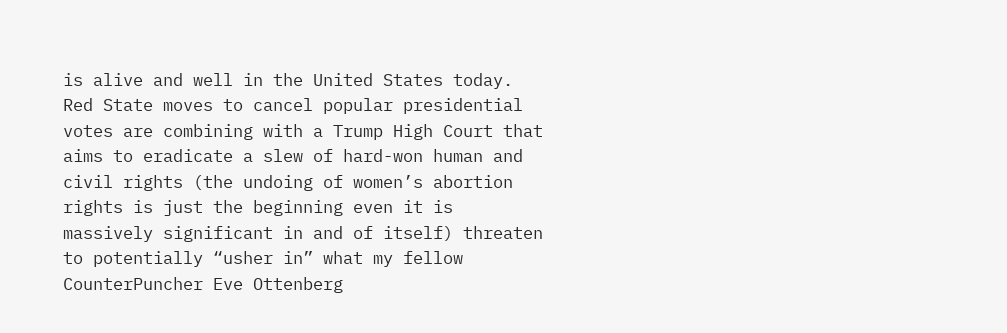is alive and well in the United States today. Red State moves to cancel popular presidential votes are combining with a Trump High Court that aims to eradicate a slew of hard-won human and civil rights (the undoing of women’s abortion rights is just the beginning even it is massively significant in and of itself) threaten to potentially “usher in” what my fellow CounterPuncher Eve Ottenberg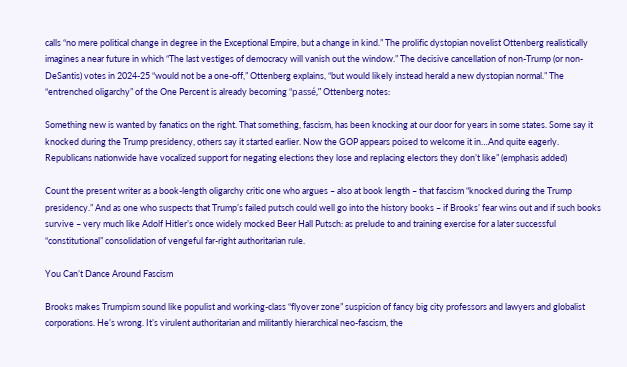calls “no mere political change in degree in the Exceptional Empire, but a change in kind.” The prolific dystopian novelist Ottenberg realistically imagines a near future in which “The last vestiges of democracy will vanish out the window.” The decisive cancellation of non-Trump (or non-DeSantis) votes in 2024-25 “would not be a one-off,” Ottenberg explains, “but would likely instead herald a new dystopian normal.” The “entrenched oligarchy” of the One Percent is already becoming “passé,” Ottenberg notes:

Something new is wanted by fanatics on the right. That something, fascism, has been knocking at our door for years in some states. Some say it knocked during the Trump presidency, others say it started earlier. Now the GOP appears poised to welcome it in…And quite eagerly. Republicans nationwide have vocalized support for negating elections they lose and replacing electors they don’t like” (emphasis added)

Count the present writer as a book-length oligarchy critic one who argues – also at book length – that fascism “knocked during the Trump presidency.” And as one who suspects that Trump’s failed putsch could well go into the history books – if Brooks’ fear wins out and if such books survive – very much like Adolf Hitler’s once widely mocked Beer Hall Putsch: as prelude to and training exercise for a later successful “constitutional” consolidation of vengeful far-right authoritarian rule.

You Can’t Dance Around Fascism

Brooks makes Trumpism sound like populist and working-class “flyover zone” suspicion of fancy big city professors and lawyers and globalist corporations. He’s wrong. It’s virulent authoritarian and militantly hierarchical neo-fascism, the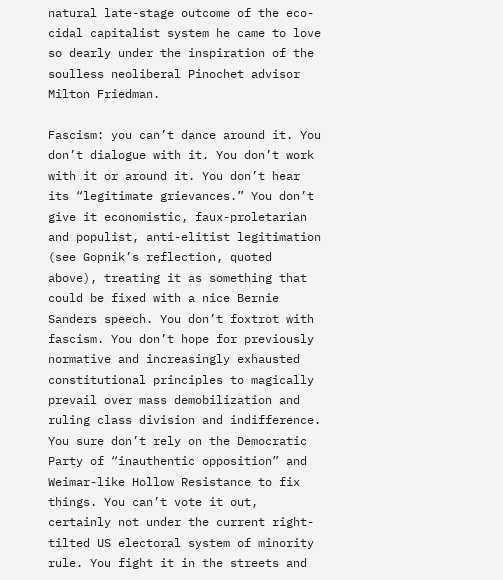natural late-stage outcome of the eco-cidal capitalist system he came to love so dearly under the inspiration of the soulless neoliberal Pinochet advisor Milton Friedman.

Fascism: you can’t dance around it. You don’t dialogue with it. You don’t work with it or around it. You don’t hear its “legitimate grievances.” You don’t give it economistic, faux-proletarian and populist, anti-elitist legitimation (see Gopnik’s reflection, quoted above), treating it as something that could be fixed with a nice Bernie Sanders speech. You don’t foxtrot with fascism. You don’t hope for previously normative and increasingly exhausted constitutional principles to magically prevail over mass demobilization and ruling class division and indifference. You sure don’t rely on the Democratic Party of “inauthentic opposition” and Weimar-like Hollow Resistance to fix things. You can’t vote it out, certainly not under the current right-tilted US electoral system of minority rule. You fight it in the streets and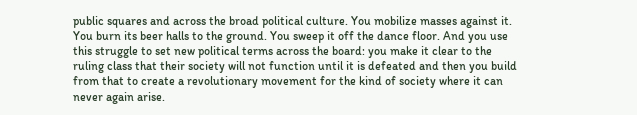public squares and across the broad political culture. You mobilize masses against it. You burn its beer halls to the ground. You sweep it off the dance floor. And you use this struggle to set new political terms across the board: you make it clear to the ruling class that their society will not function until it is defeated and then you build from that to create a revolutionary movement for the kind of society where it can never again arise.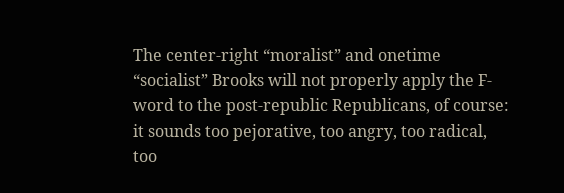The center-right “moralist” and onetime “socialist” Brooks will not properly apply the F-word to the post-republic Republicans, of course: it sounds too pejorative, too angry, too radical, too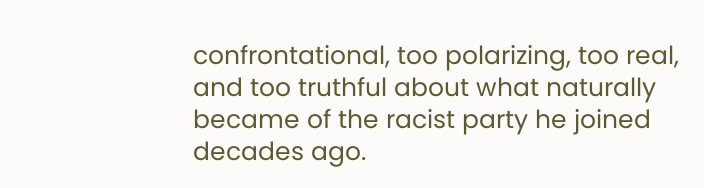confrontational, too polarizing, too real, and too truthful about what naturally became of the racist party he joined decades ago.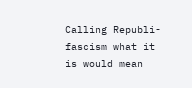Calling Republi-fascism what it is would mean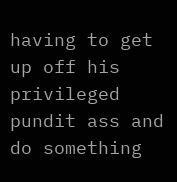having to get up off his privileged pundit ass and do something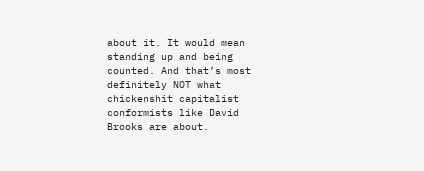about it. It would mean standing up and being counted. And that’s most definitely NOT what chickenshit capitalist conformists like David Brooks are about.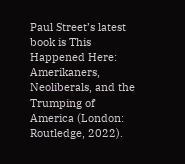Paul Street’s latest book is This Happened Here: Amerikaners, Neoliberals, and the Trumping of America (London: Routledge, 2022).